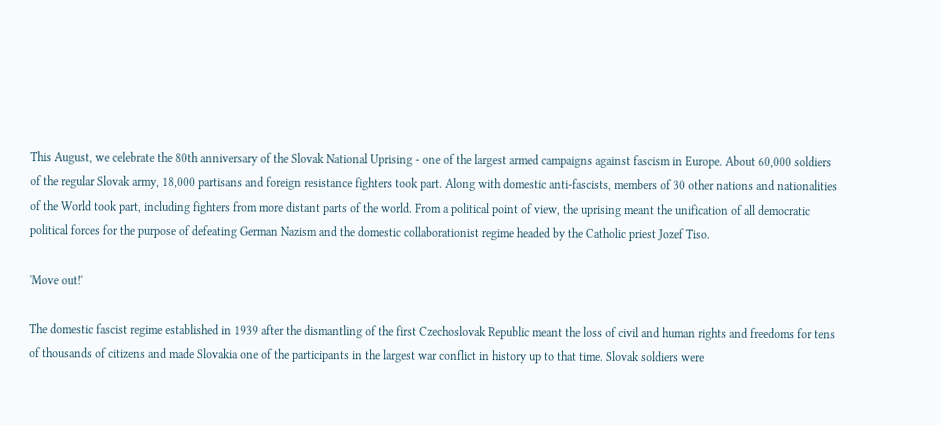This August, we celebrate the 80th anniversary of the Slovak National Uprising - one of the largest armed campaigns against fascism in Europe. About 60,000 soldiers of the regular Slovak army, 18,000 partisans and foreign resistance fighters took part. Along with domestic anti-fascists, members of 30 other nations and nationalities of the World took part, including fighters from more distant parts of the world. From a political point of view, the uprising meant the unification of all democratic political forces for the purpose of defeating German Nazism and the domestic collaborationist regime headed by the Catholic priest Jozef Tiso.

'Move out!'

The domestic fascist regime established in 1939 after the dismantling of the first Czechoslovak Republic meant the loss of civil and human rights and freedoms for tens of thousands of citizens and made Slovakia one of the participants in the largest war conflict in history up to that time. Slovak soldiers were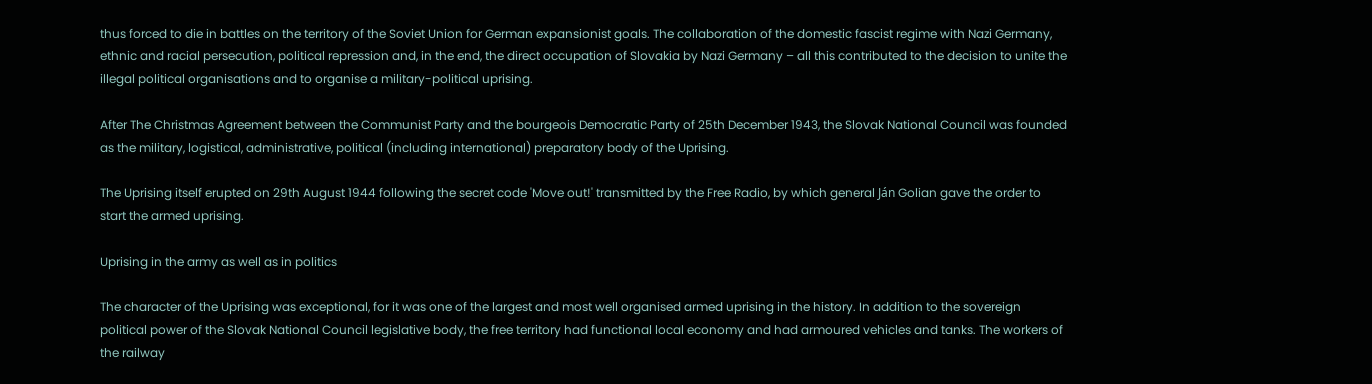thus forced to die in battles on the territory of the Soviet Union for German expansionist goals. The collaboration of the domestic fascist regime with Nazi Germany, ethnic and racial persecution, political repression and, in the end, the direct occupation of Slovakia by Nazi Germany – all this contributed to the decision to unite the illegal political organisations and to organise a military-political uprising.

After The Christmas Agreement between the Communist Party and the bourgeois Democratic Party of 25th December 1943, the Slovak National Council was founded as the military, logistical, administrative, political (including international) preparatory body of the Uprising.

The Uprising itself erupted on 29th August 1944 following the secret code 'Move out!' transmitted by the Free Radio, by which general Ján Golian gave the order to start the armed uprising.

Uprising in the army as well as in politics

The character of the Uprising was exceptional, for it was one of the largest and most well organised armed uprising in the history. In addition to the sovereign political power of the Slovak National Council legislative body, the free territory had functional local economy and had armoured vehicles and tanks. The workers of the railway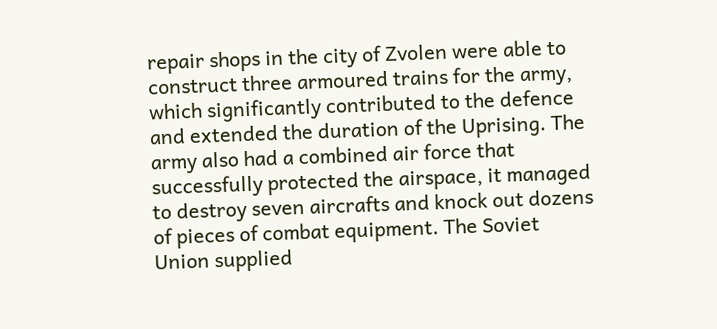repair shops in the city of Zvolen were able to construct three armoured trains for the army, which significantly contributed to the defence and extended the duration of the Uprising. The army also had a combined air force that successfully protected the airspace, it managed to destroy seven aircrafts and knock out dozens of pieces of combat equipment. The Soviet Union supplied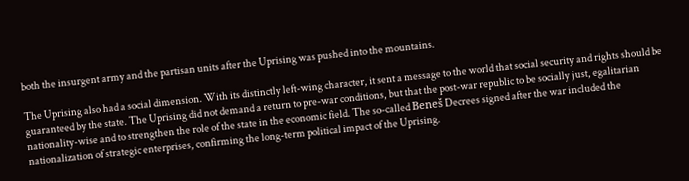both the insurgent army and the partisan units after the Uprising was pushed into the mountains.

The Uprising also had a social dimension. With its distinctly left-wing character, it sent a message to the world that social security and rights should be guaranteed by the state. The Uprising did not demand a return to pre-war conditions, but that the post-war republic to be socially just, egalitarian nationality-wise and to strengthen the role of the state in the economic field. The so-called Beneš Decrees signed after the war included the nationalization of strategic enterprises, confirming the long-term political impact of the Uprising.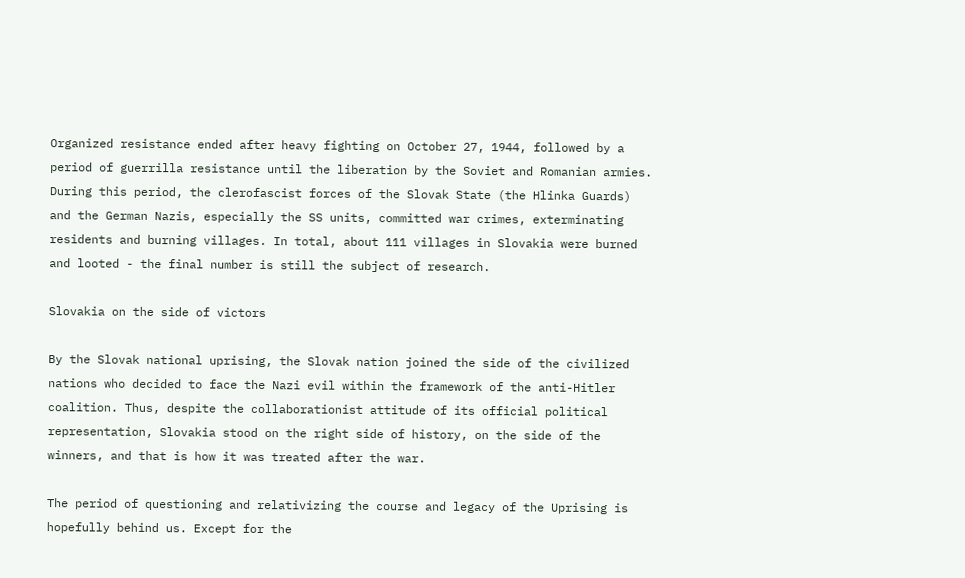Organized resistance ended after heavy fighting on October 27, 1944, followed by a period of guerrilla resistance until the liberation by the Soviet and Romanian armies. During this period, the clerofascist forces of the Slovak State (the Hlinka Guards) and the German Nazis, especially the SS units, committed war crimes, exterminating residents and burning villages. In total, about 111 villages in Slovakia were burned and looted - the final number is still the subject of research.

Slovakia on the side of victors

By the Slovak national uprising, the Slovak nation joined the side of the civilized nations who decided to face the Nazi evil within the framework of the anti-Hitler coalition. Thus, despite the collaborationist attitude of its official political representation, Slovakia stood on the right side of history, on the side of the winners, and that is how it was treated after the war.

The period of questioning and relativizing the course and legacy of the Uprising is hopefully behind us. Except for the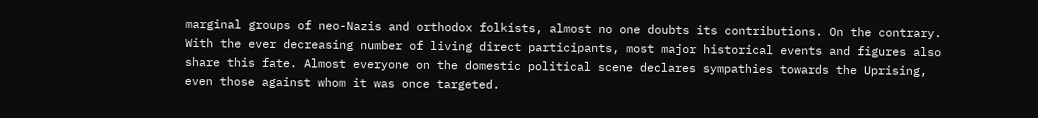marginal groups of neo-Nazis and orthodox folkists, almost no one doubts its contributions. On the contrary. With the ever decreasing number of living direct participants, most major historical events and figures also share this fate. Almost everyone on the domestic political scene declares sympathies towards the Uprising, even those against whom it was once targeted.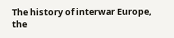The history of interwar Europe, the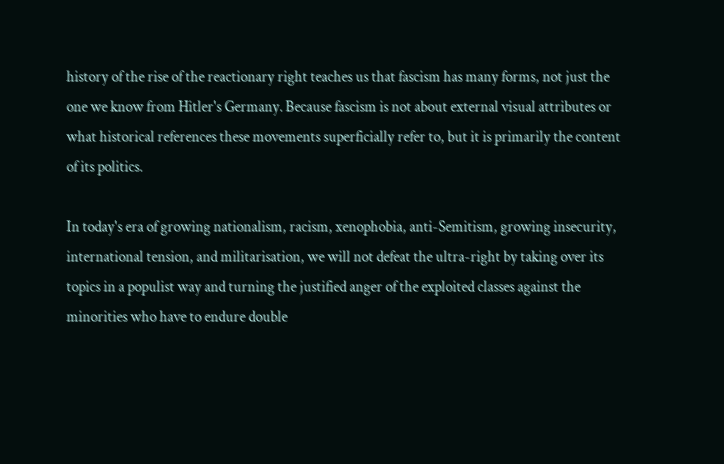history of the rise of the reactionary right teaches us that fascism has many forms, not just the one we know from Hitler's Germany. Because fascism is not about external visual attributes or what historical references these movements superficially refer to, but it is primarily the content of its politics.

In today's era of growing nationalism, racism, xenophobia, anti-Semitism, growing insecurity, international tension, and militarisation, we will not defeat the ultra-right by taking over its topics in a populist way and turning the justified anger of the exploited classes against the minorities who have to endure double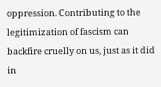oppression. Contributing to the legitimization of fascism can backfire cruelly on us, just as it did in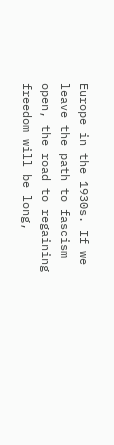Europe in the 1930s. If we leave the path to fascism open, the road to regaining freedom will be long,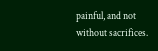painful, and not without sacrifices.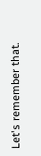Let's remember that.